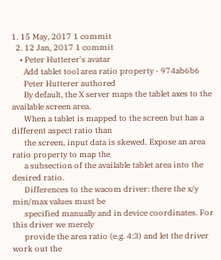1. 15 May, 2017 1 commit
  2. 12 Jan, 2017 1 commit
    • Peter Hutterer's avatar
      Add tablet tool area ratio property · 974ab6b6
      Peter Hutterer authored
      By default, the X server maps the tablet axes to the available screen area.
      When a tablet is mapped to the screen but has a different aspect ratio than
      the screen, input data is skewed. Expose an area ratio property to map the
      a subsection of the available tablet area into the desired ratio.
      Differences to the wacom driver: there the x/y min/max values must be
      specified manually and in device coordinates. For this driver we merely
      provide the area ratio (e.g. 4:3) and let the driver work out the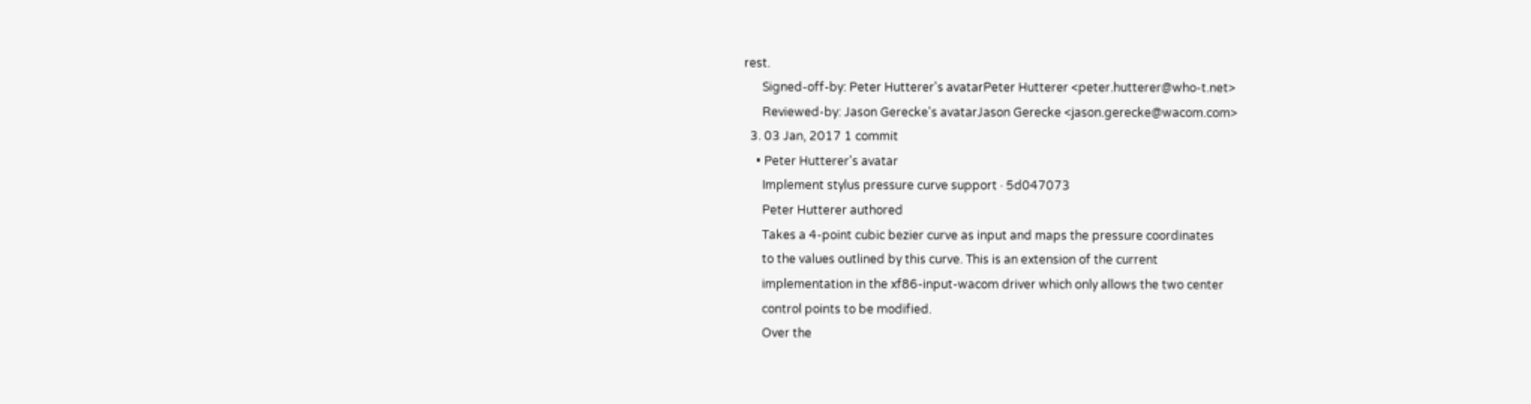rest.
      Signed-off-by: Peter Hutterer's avatarPeter Hutterer <peter.hutterer@who-t.net>
      Reviewed-by: Jason Gerecke's avatarJason Gerecke <jason.gerecke@wacom.com>
  3. 03 Jan, 2017 1 commit
    • Peter Hutterer's avatar
      Implement stylus pressure curve support · 5d047073
      Peter Hutterer authored
      Takes a 4-point cubic bezier curve as input and maps the pressure coordinates
      to the values outlined by this curve. This is an extension of the current
      implementation in the xf86-input-wacom driver which only allows the two center
      control points to be modified.
      Over the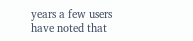years a few users have noted that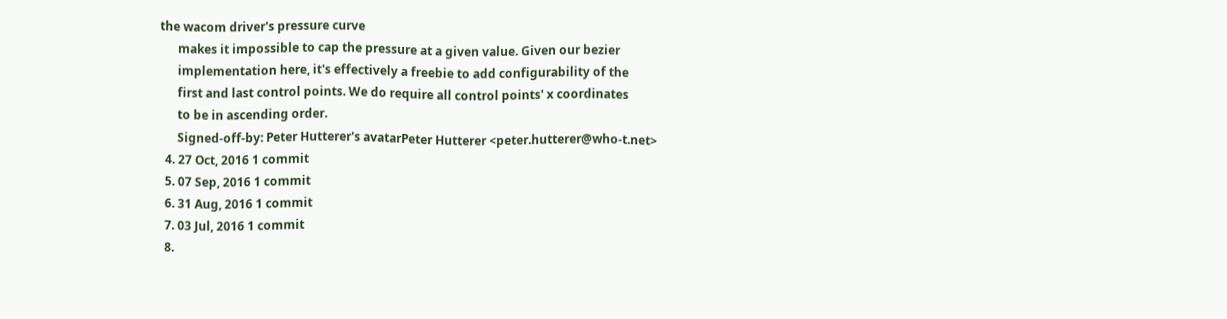the wacom driver's pressure curve
      makes it impossible to cap the pressure at a given value. Given our bezier
      implementation here, it's effectively a freebie to add configurability of the
      first and last control points. We do require all control points' x coordinates
      to be in ascending order.
      Signed-off-by: Peter Hutterer's avatarPeter Hutterer <peter.hutterer@who-t.net>
  4. 27 Oct, 2016 1 commit
  5. 07 Sep, 2016 1 commit
  6. 31 Aug, 2016 1 commit
  7. 03 Jul, 2016 1 commit
  8.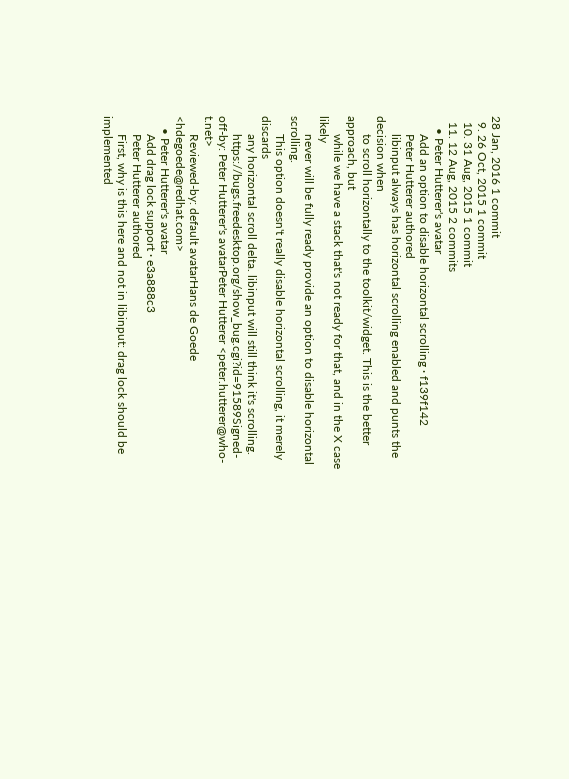28 Jan, 2016 1 commit
  9. 26 Oct, 2015 1 commit
  10. 31 Aug, 2015 1 commit
  11. 12 Aug, 2015 2 commits
    • Peter Hutterer's avatar
      Add an option to disable horizontal scrolling · f139f142
      Peter Hutterer authored
      libinput always has horizontal scrolling enabled and punts the decision when
      to scroll horizontally to the toolkit/widget. This is the better approach, but
      while we have a stack that's not ready for that, and in the X case likely
      never will be fully ready provide an option to disable horizontal scrolling.
      This option doesn't really disable horizontal scrolling, it merely discards
      any horizontal scroll delta. libinput will still think it's scrolling.
      https://bugs.freedesktop.org/show_bug.cgi?id=91589Signed-off-by: Peter Hutterer's avatarPeter Hutterer <peter.hutterer@who-t.net>
      Reviewed-by: default avatarHans de Goede <hdegoede@redhat.com>
    • Peter Hutterer's avatar
      Add drag lock support · e3a888c3
      Peter Hutterer authored
      First, why is this here and not in libinput: drag lock should be implemented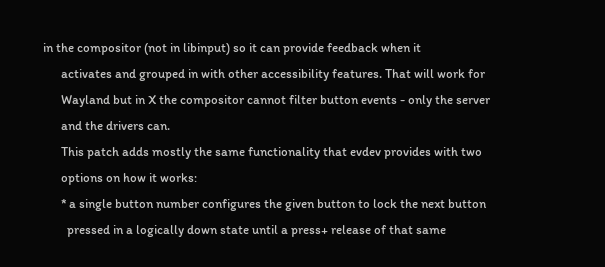in the compositor (not in libinput) so it can provide feedback when it
      activates and grouped in with other accessibility features. That will work for
      Wayland but in X the compositor cannot filter button events - only the server
      and the drivers can.
      This patch adds mostly the same functionality that evdev provides with two
      options on how it works:
      * a single button number configures the given button to lock the next button
        pressed in a logically down state until a press+ release of that same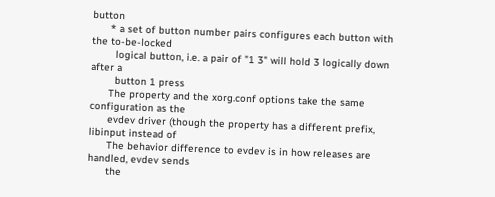button
      * a set of button number pairs configures each button with the to-be-locked
        logical button, i.e. a pair of "1 3" will hold 3 logically down after a
        button 1 press
      The property and the xorg.conf options take the same configuration as the
      evdev driver (though the property has a different prefix, libinput instead of
      The behavior difference to evdev is in how releases are handled, evdev sends
      the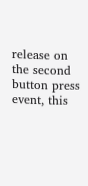release on the second button press event, this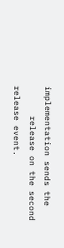implementation sends the
      release on the second release event.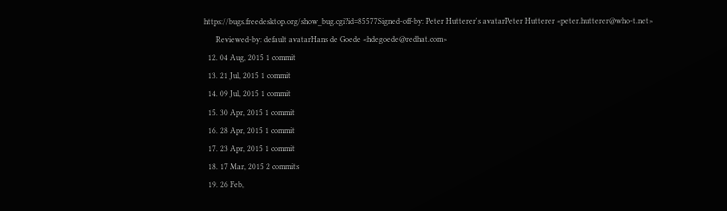https://bugs.freedesktop.org/show_bug.cgi?id=85577Signed-off-by: Peter Hutterer's avatarPeter Hutterer <peter.hutterer@who-t.net>
      Reviewed-by: default avatarHans de Goede <hdegoede@redhat.com>
  12. 04 Aug, 2015 1 commit
  13. 21 Jul, 2015 1 commit
  14. 09 Jul, 2015 1 commit
  15. 30 Apr, 2015 1 commit
  16. 28 Apr, 2015 1 commit
  17. 23 Apr, 2015 1 commit
  18. 17 Mar, 2015 2 commits
  19. 26 Feb,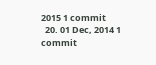2015 1 commit
  20. 01 Dec, 2014 1 commit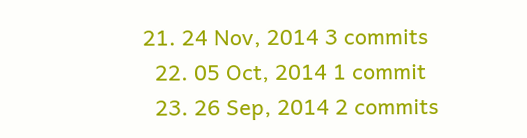21. 24 Nov, 2014 3 commits
  22. 05 Oct, 2014 1 commit
  23. 26 Sep, 2014 2 commits